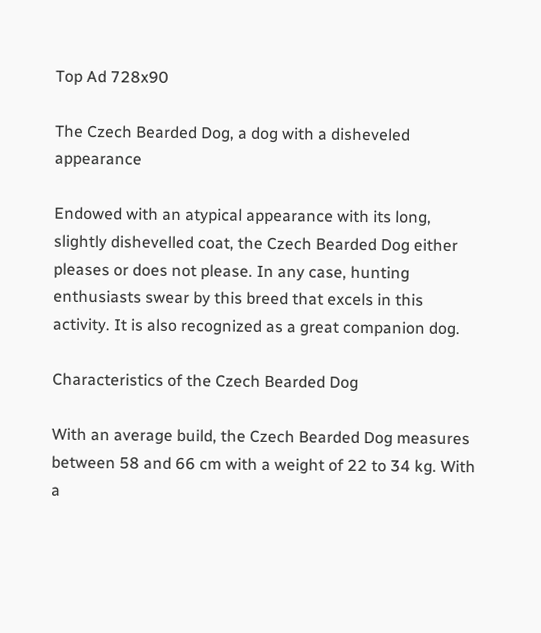Top Ad 728x90

The Czech Bearded Dog, a dog with a disheveled appearance

Endowed with an atypical appearance with its long, slightly dishevelled coat, the Czech Bearded Dog either pleases or does not please. In any case, hunting enthusiasts swear by this breed that excels in this activity. It is also recognized as a great companion dog.

Characteristics of the Czech Bearded Dog

With an average build, the Czech Bearded Dog measures between 58 and 66 cm with a weight of 22 to 34 kg. With a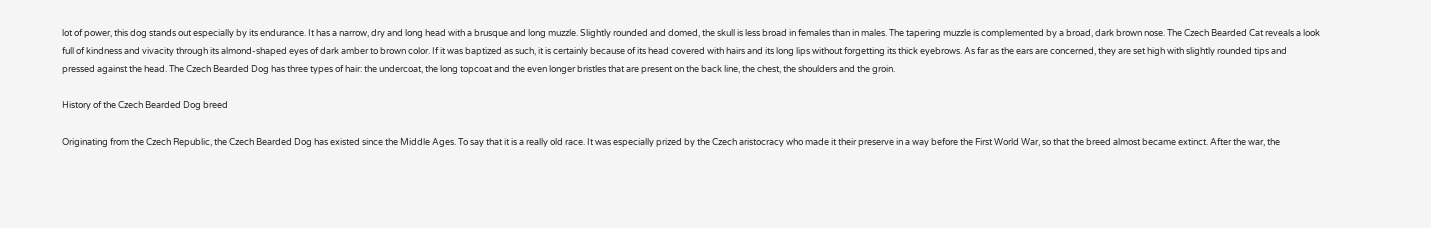lot of power, this dog stands out especially by its endurance. It has a narrow, dry and long head with a brusque and long muzzle. Slightly rounded and domed, the skull is less broad in females than in males. The tapering muzzle is complemented by a broad, dark brown nose. The Czech Bearded Cat reveals a look full of kindness and vivacity through its almond-shaped eyes of dark amber to brown color. If it was baptized as such, it is certainly because of its head covered with hairs and its long lips without forgetting its thick eyebrows. As far as the ears are concerned, they are set high with slightly rounded tips and pressed against the head. The Czech Bearded Dog has three types of hair: the undercoat, the long topcoat and the even longer bristles that are present on the back line, the chest, the shoulders and the groin.

History of the Czech Bearded Dog breed

Originating from the Czech Republic, the Czech Bearded Dog has existed since the Middle Ages. To say that it is a really old race. It was especially prized by the Czech aristocracy who made it their preserve in a way before the First World War, so that the breed almost became extinct. After the war, the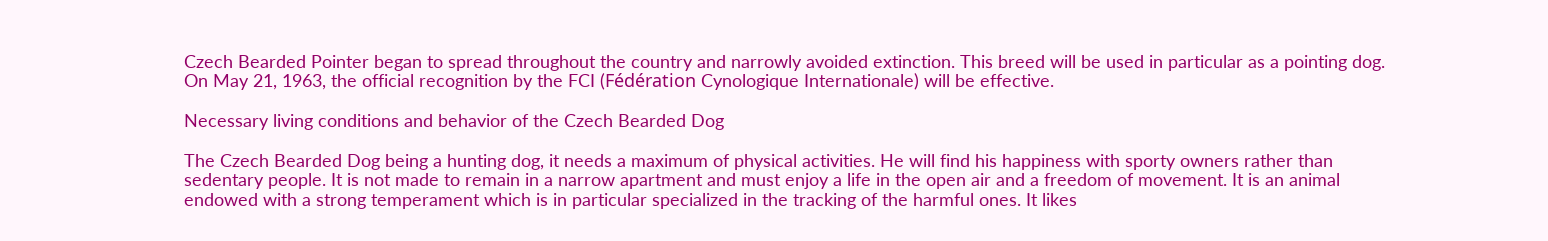Czech Bearded Pointer began to spread throughout the country and narrowly avoided extinction. This breed will be used in particular as a pointing dog. On May 21, 1963, the official recognition by the FCI (Fédération Cynologique Internationale) will be effective.

Necessary living conditions and behavior of the Czech Bearded Dog

The Czech Bearded Dog being a hunting dog, it needs a maximum of physical activities. He will find his happiness with sporty owners rather than sedentary people. It is not made to remain in a narrow apartment and must enjoy a life in the open air and a freedom of movement. It is an animal endowed with a strong temperament which is in particular specialized in the tracking of the harmful ones. It likes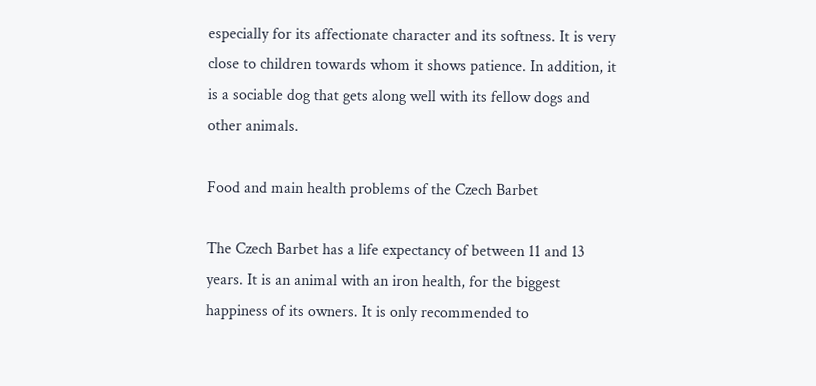especially for its affectionate character and its softness. It is very close to children towards whom it shows patience. In addition, it is a sociable dog that gets along well with its fellow dogs and other animals.

Food and main health problems of the Czech Barbet

The Czech Barbet has a life expectancy of between 11 and 13 years. It is an animal with an iron health, for the biggest happiness of its owners. It is only recommended to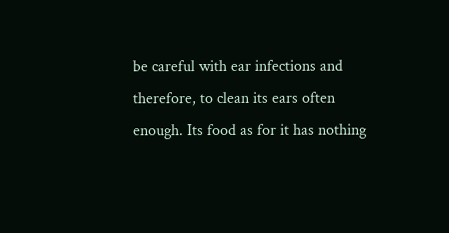be careful with ear infections and therefore, to clean its ears often enough. Its food as for it has nothing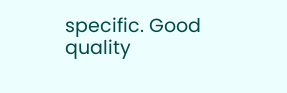specific. Good quality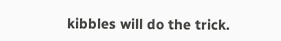kibbles will do the trick.